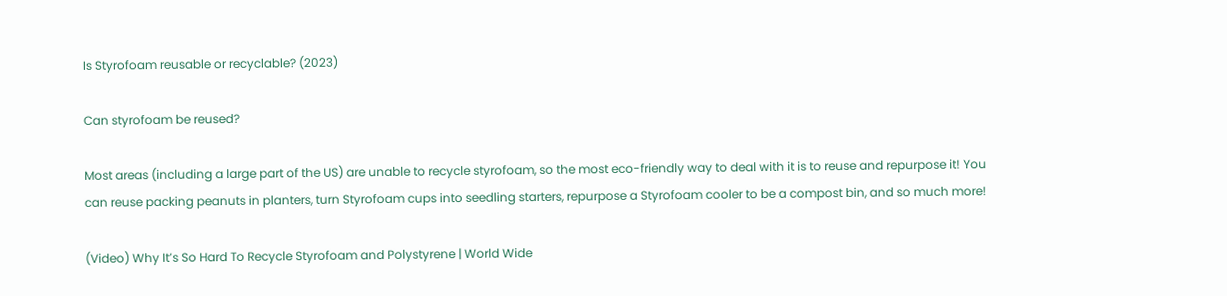Is Styrofoam reusable or recyclable? (2023)

Can styrofoam be reused?

Most areas (including a large part of the US) are unable to recycle styrofoam, so the most eco-friendly way to deal with it is to reuse and repurpose it! You can reuse packing peanuts in planters, turn Styrofoam cups into seedling starters, repurpose a Styrofoam cooler to be a compost bin, and so much more!

(Video) Why It’s So Hard To Recycle Styrofoam and Polystyrene | World Wide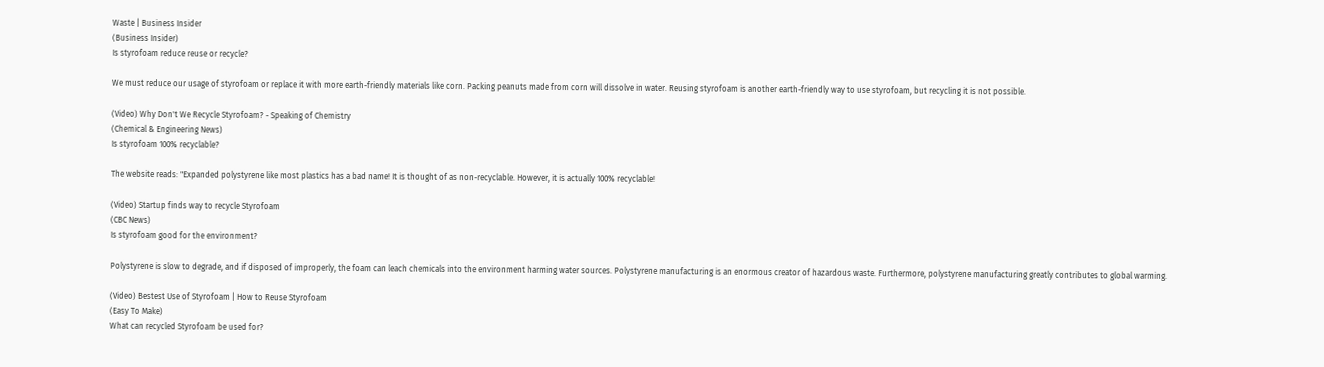Waste | Business Insider
(Business Insider)
Is styrofoam reduce reuse or recycle?

We must reduce our usage of styrofoam or replace it with more earth-friendly materials like corn. Packing peanuts made from corn will dissolve in water. Reusing styrofoam is another earth-friendly way to use styrofoam, but recycling it is not possible.

(Video) Why Don't We Recycle Styrofoam? - Speaking of Chemistry
(Chemical & Engineering News)
Is styrofoam 100% recyclable?

The website reads: "Expanded polystyrene like most plastics has a bad name! It is thought of as non-recyclable. However, it is actually 100% recyclable!

(Video) Startup finds way to recycle Styrofoam
(CBC News)
Is styrofoam good for the environment?

Polystyrene is slow to degrade, and if disposed of improperly, the foam can leach chemicals into the environment harming water sources. Polystyrene manufacturing is an enormous creator of hazardous waste. Furthermore, polystyrene manufacturing greatly contributes to global warming.

(Video) Bestest Use of Styrofoam | How to Reuse Styrofoam
(Easy To Make)
What can recycled Styrofoam be used for?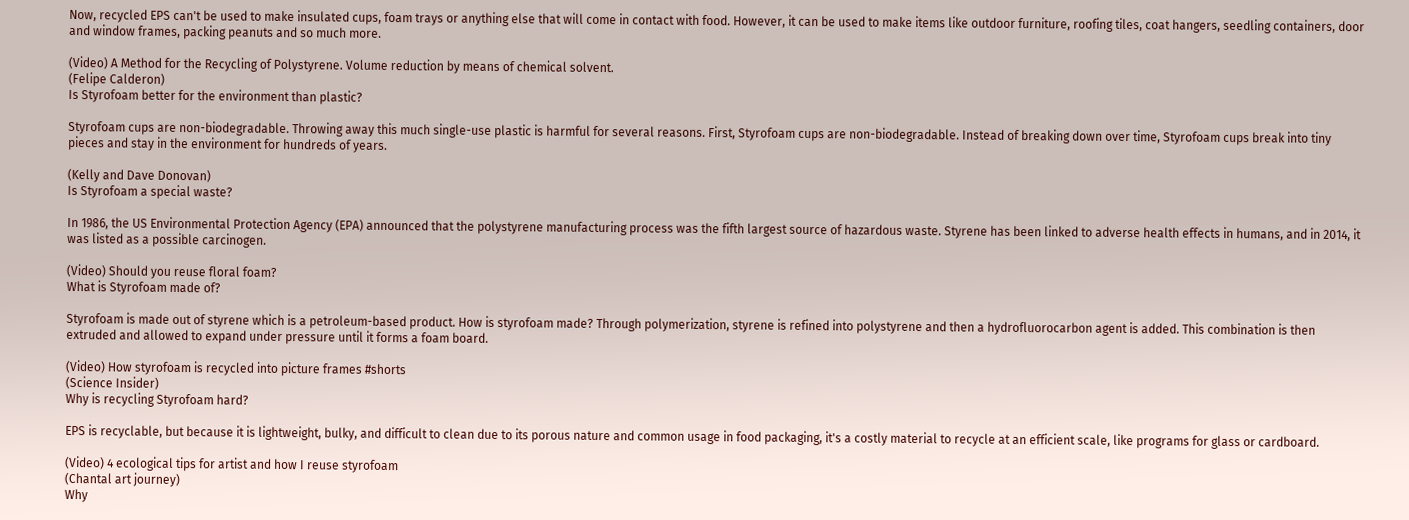Now, recycled EPS can't be used to make insulated cups, foam trays or anything else that will come in contact with food. However, it can be used to make items like outdoor furniture, roofing tiles, coat hangers, seedling containers, door and window frames, packing peanuts and so much more.

(Video) A Method for the Recycling of Polystyrene. Volume reduction by means of chemical solvent.
(Felipe Calderon)
Is Styrofoam better for the environment than plastic?

Styrofoam cups are non-biodegradable. Throwing away this much single-use plastic is harmful for several reasons. First, Styrofoam cups are non-biodegradable. Instead of breaking down over time, Styrofoam cups break into tiny pieces and stay in the environment for hundreds of years.

(Kelly and Dave Donovan)
Is Styrofoam a special waste?

In 1986, the US Environmental Protection Agency (EPA) announced that the polystyrene manufacturing process was the fifth largest source of hazardous waste. Styrene has been linked to adverse health effects in humans, and in 2014, it was listed as a possible carcinogen.

(Video) Should you reuse floral foam?
What is Styrofoam made of?

Styrofoam is made out of styrene which is a petroleum-based product. How is styrofoam made? Through polymerization, styrene is refined into polystyrene and then a hydrofluorocarbon agent is added. This combination is then extruded and allowed to expand under pressure until it forms a foam board.

(Video) How styrofoam is recycled into picture frames #shorts
(Science Insider)
Why is recycling Styrofoam hard?

EPS is recyclable, but because it is lightweight, bulky, and difficult to clean due to its porous nature and common usage in food packaging, it's a costly material to recycle at an efficient scale, like programs for glass or cardboard.

(Video) 4 ecological tips for artist and how I reuse styrofoam
(Chantal art journey)
Why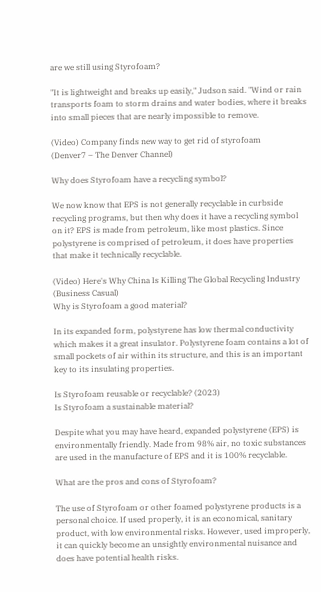are we still using Styrofoam?

"It is lightweight and breaks up easily," Judson said. "Wind or rain transports foam to storm drains and water bodies, where it breaks into small pieces that are nearly impossible to remove.

(Video) Company finds new way to get rid of styrofoam
(Denver7 – The Denver Channel)

Why does Styrofoam have a recycling symbol?

We now know that EPS is not generally recyclable in curbside recycling programs, but then why does it have a recycling symbol on it? EPS is made from petroleum, like most plastics. Since polystyrene is comprised of petroleum, it does have properties that make it technically recyclable.

(Video) Here's Why China Is Killing The Global Recycling Industry
(Business Casual)
Why is Styrofoam a good material?

In its expanded form, polystyrene has low thermal conductivity which makes it a great insulator. Polystyrene foam contains a lot of small pockets of air within its structure, and this is an important key to its insulating properties.

Is Styrofoam reusable or recyclable? (2023)
Is Styrofoam a sustainable material?

Despite what you may have heard, expanded polystyrene (EPS) is environmentally friendly. Made from 98% air, no toxic substances are used in the manufacture of EPS and it is 100% recyclable.

What are the pros and cons of Styrofoam?

The use of Styrofoam or other foamed polystyrene products is a personal choice. If used properly, it is an economical, sanitary product, with low environmental risks. However, used improperly, it can quickly become an unsightly environmental nuisance and does have potential health risks.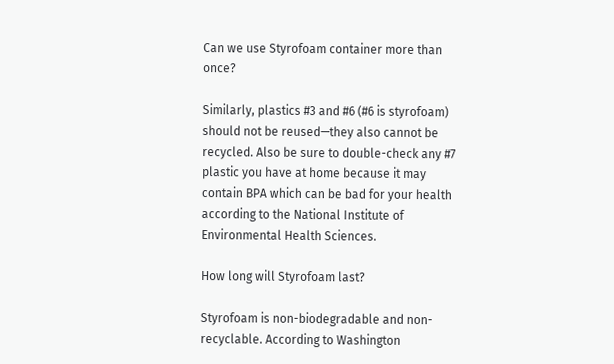Can we use Styrofoam container more than once?

Similarly, plastics #3 and #6 (#6 is styrofoam) should not be reused—they also cannot be recycled. Also be sure to double-check any #7 plastic you have at home because it may contain BPA which can be bad for your health according to the National Institute of Environmental Health Sciences.

How long will Styrofoam last?

Styrofoam is non-biodegradable and non-recyclable. According to Washington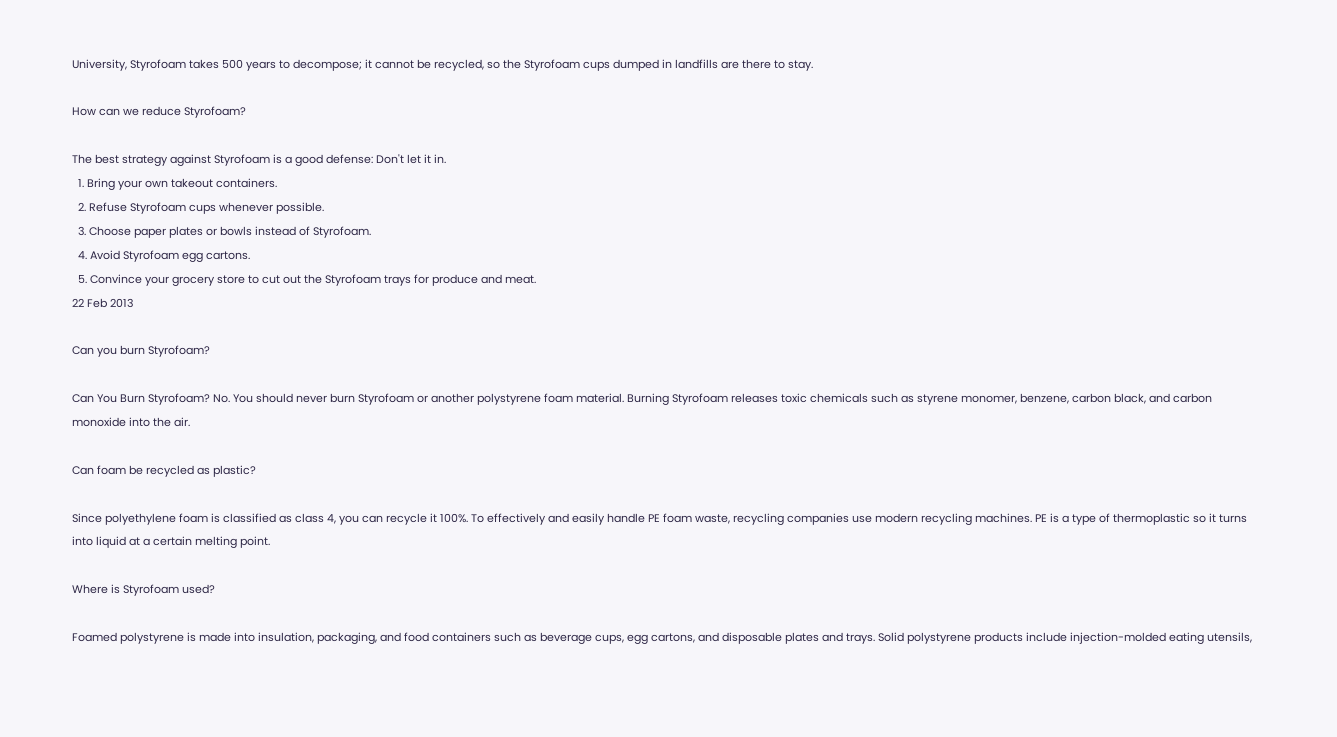University, Styrofoam takes 500 years to decompose; it cannot be recycled, so the Styrofoam cups dumped in landfills are there to stay.

How can we reduce Styrofoam?

The best strategy against Styrofoam is a good defense: Don't let it in.
  1. Bring your own takeout containers.
  2. Refuse Styrofoam cups whenever possible.
  3. Choose paper plates or bowls instead of Styrofoam.
  4. Avoid Styrofoam egg cartons.
  5. Convince your grocery store to cut out the Styrofoam trays for produce and meat.
22 Feb 2013

Can you burn Styrofoam?

Can You Burn Styrofoam? No. You should never burn Styrofoam or another polystyrene foam material. Burning Styrofoam releases toxic chemicals such as styrene monomer, benzene, carbon black, and carbon monoxide into the air.

Can foam be recycled as plastic?

Since polyethylene foam is classified as class 4, you can recycle it 100%. To effectively and easily handle PE foam waste, recycling companies use modern recycling machines. PE is a type of thermoplastic so it turns into liquid at a certain melting point.

Where is Styrofoam used?

Foamed polystyrene is made into insulation, packaging, and food containers such as beverage cups, egg cartons, and disposable plates and trays. Solid polystyrene products include injection-molded eating utensils,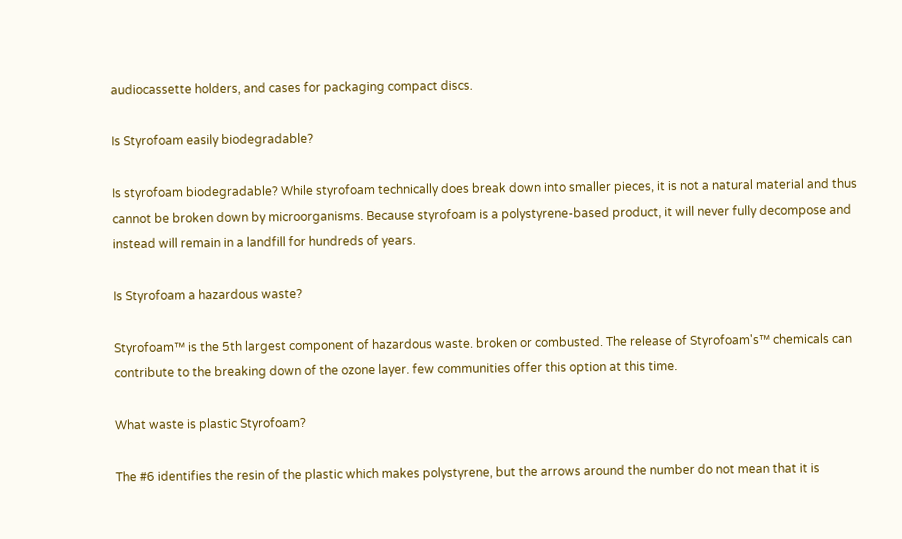audiocassette holders, and cases for packaging compact discs.

Is Styrofoam easily biodegradable?

Is styrofoam biodegradable? While styrofoam technically does break down into smaller pieces, it is not a natural material and thus cannot be broken down by microorganisms. Because styrofoam is a polystyrene-based product, it will never fully decompose and instead will remain in a landfill for hundreds of years.

Is Styrofoam a hazardous waste?

Styrofoam™ is the 5th largest component of hazardous waste. broken or combusted. The release of Styrofoam's™ chemicals can contribute to the breaking down of the ozone layer. few communities offer this option at this time.

What waste is plastic Styrofoam?

The #6 identifies the resin of the plastic which makes polystyrene, but the arrows around the number do not mean that it is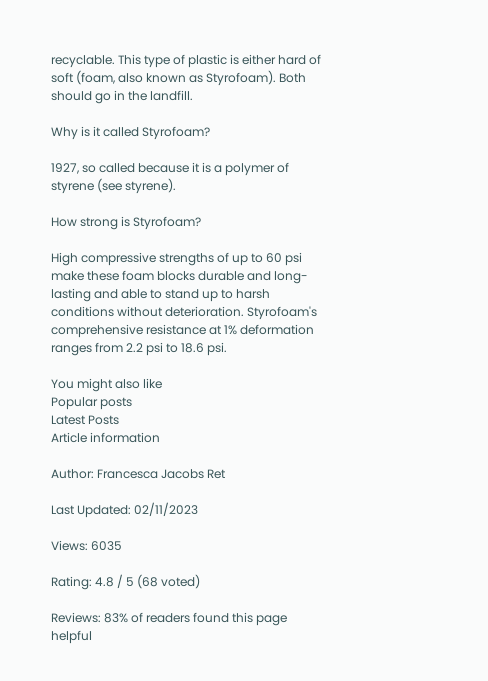recyclable. This type of plastic is either hard of soft (foam, also known as Styrofoam). Both should go in the landfill.

Why is it called Styrofoam?

1927, so called because it is a polymer of styrene (see styrene).

How strong is Styrofoam?

High compressive strengths of up to 60 psi make these foam blocks durable and long-lasting and able to stand up to harsh conditions without deterioration. Styrofoam's comprehensive resistance at 1% deformation ranges from 2.2 psi to 18.6 psi.

You might also like
Popular posts
Latest Posts
Article information

Author: Francesca Jacobs Ret

Last Updated: 02/11/2023

Views: 6035

Rating: 4.8 / 5 (68 voted)

Reviews: 83% of readers found this page helpful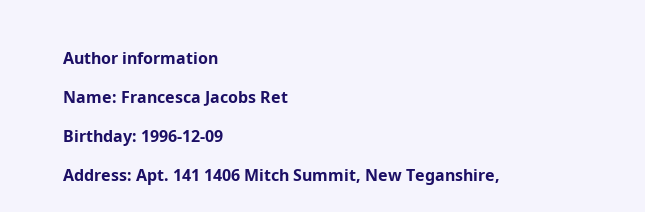Author information

Name: Francesca Jacobs Ret

Birthday: 1996-12-09

Address: Apt. 141 1406 Mitch Summit, New Teganshire,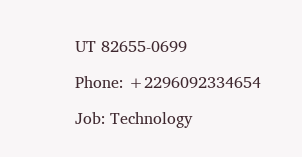UT 82655-0699

Phone: +2296092334654

Job: Technology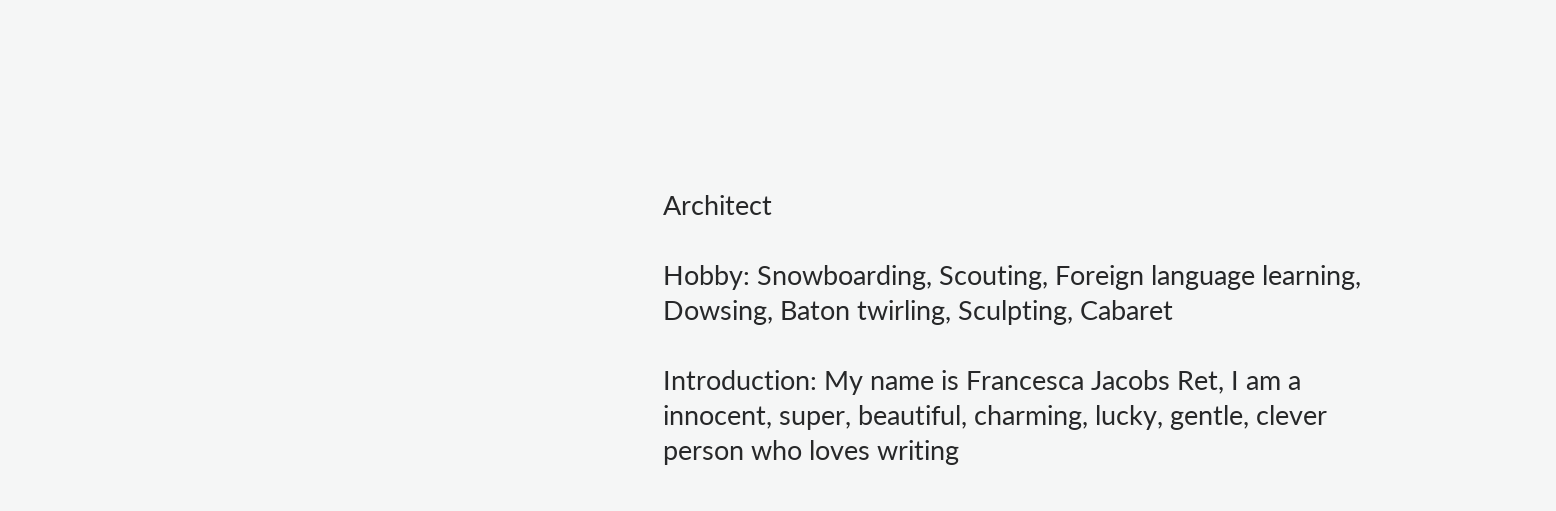Architect

Hobby: Snowboarding, Scouting, Foreign language learning, Dowsing, Baton twirling, Sculpting, Cabaret

Introduction: My name is Francesca Jacobs Ret, I am a innocent, super, beautiful, charming, lucky, gentle, clever person who loves writing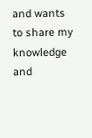and wants to share my knowledge and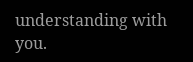understanding with you.